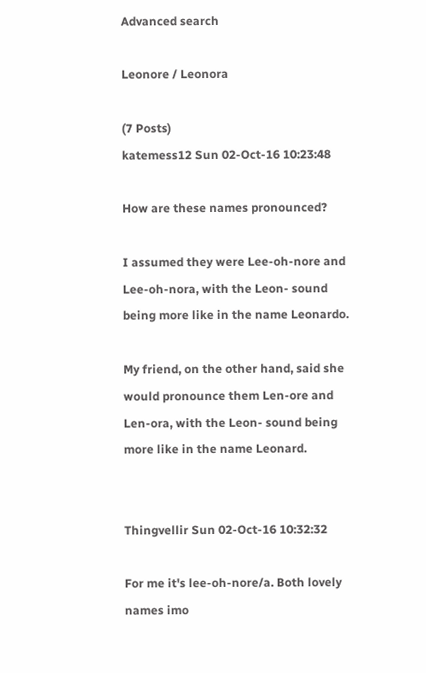Advanced search

Leonore / Leonora

(7 Posts)
katemess12 Sun 02-Oct-16 10:23:48

How are these names pronounced?

I assumed they were Lee-oh-nore and Lee-oh-nora, with the Leon- sound being more like in the name Leonardo.

My friend, on the other hand, said she would pronounce them Len-ore and Len-ora, with the Leon- sound being more like in the name Leonard.


Thingvellir Sun 02-Oct-16 10:32:32

For me it's lee-oh-nore/a. Both lovely names imo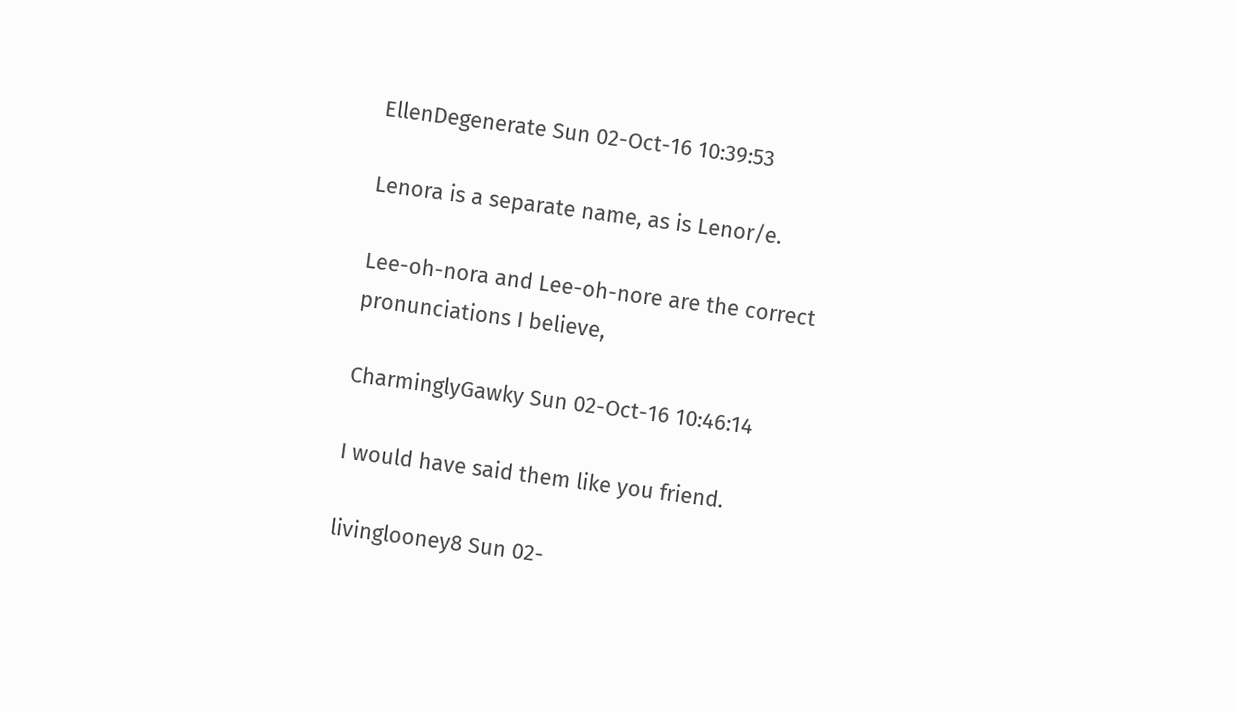EllenDegenerate Sun 02-Oct-16 10:39:53

Lenora is a separate name, as is Lenor/e.

Lee-oh-nora and Lee-oh-nore are the correct pronunciations I believe,

CharminglyGawky Sun 02-Oct-16 10:46:14

I would have said them like you friend.

livinglooney8 Sun 02-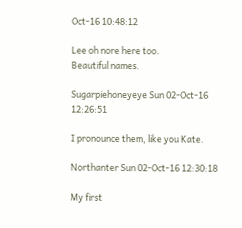Oct-16 10:48:12

Lee oh nore here too.
Beautiful names.

Sugarpiehoneyeye Sun 02-Oct-16 12:26:51

I pronounce them, like you Kate.

Northanter Sun 02-Oct-16 12:30:18

My first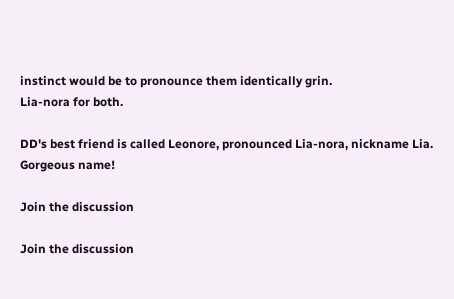instinct would be to pronounce them identically grin.
Lia-nora for both.

DD's best friend is called Leonore, pronounced Lia-nora, nickname Lia. Gorgeous name!

Join the discussion

Join the discussion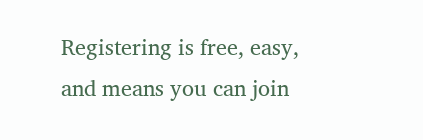Registering is free, easy, and means you can join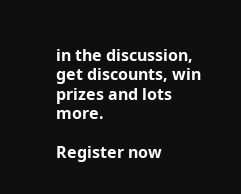in the discussion, get discounts, win prizes and lots more.

Register now